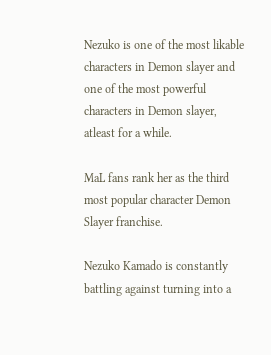Nezuko is one of the most likable characters in Demon slayer and one of the most powerful characters in Demon slayer, atleast for a while.

MaL fans rank her as the third most popular character Demon Slayer franchise.

Nezuko Kamado is constantly battling against turning into a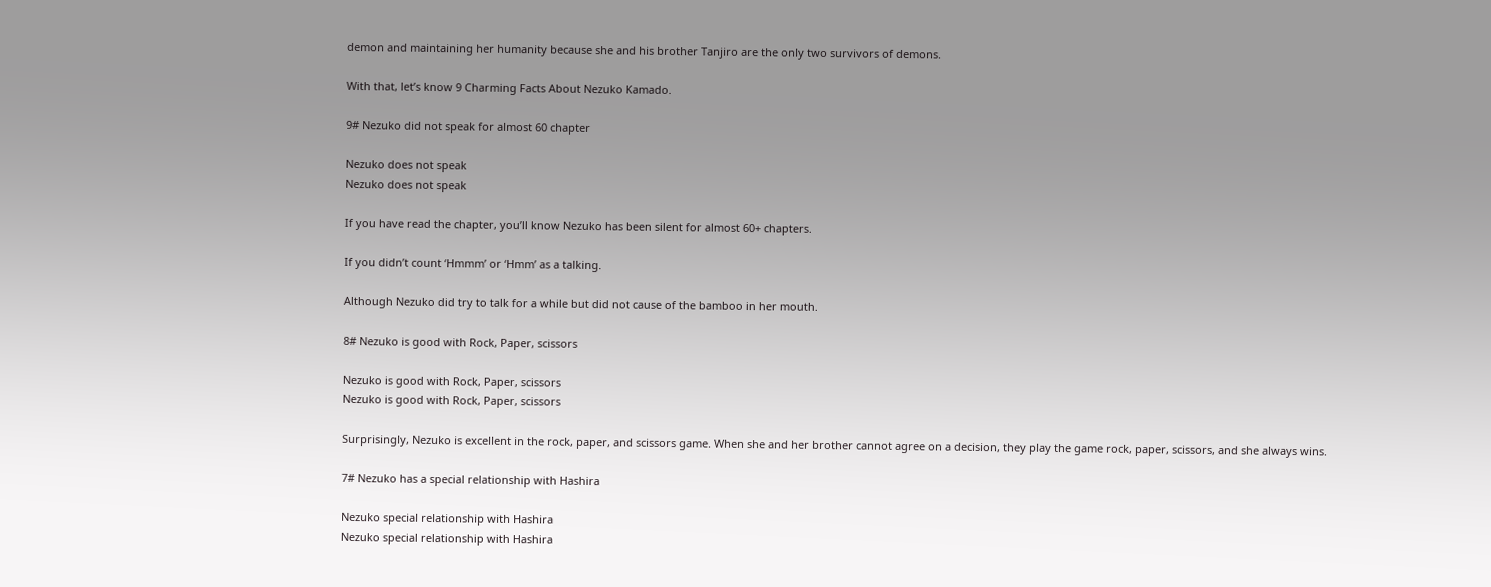demon and maintaining her humanity because she and his brother Tanjiro are the only two survivors of demons.

With that, let’s know 9 Charming Facts About Nezuko Kamado.

9# Nezuko did not speak for almost 60 chapter

Nezuko does not speak
Nezuko does not speak

If you have read the chapter, you’ll know Nezuko has been silent for almost 60+ chapters.

If you didn’t count ‘Hmmm’ or ‘Hmm’ as a talking.

Although Nezuko did try to talk for a while but did not cause of the bamboo in her mouth.

8# Nezuko is good with Rock, Paper, scissors

Nezuko is good with Rock, Paper, scissors
Nezuko is good with Rock, Paper, scissors

Surprisingly, Nezuko is excellent in the rock, paper, and scissors game. When she and her brother cannot agree on a decision, they play the game rock, paper, scissors, and she always wins.

7# Nezuko has a special relationship with Hashira

Nezuko special relationship with Hashira
Nezuko special relationship with Hashira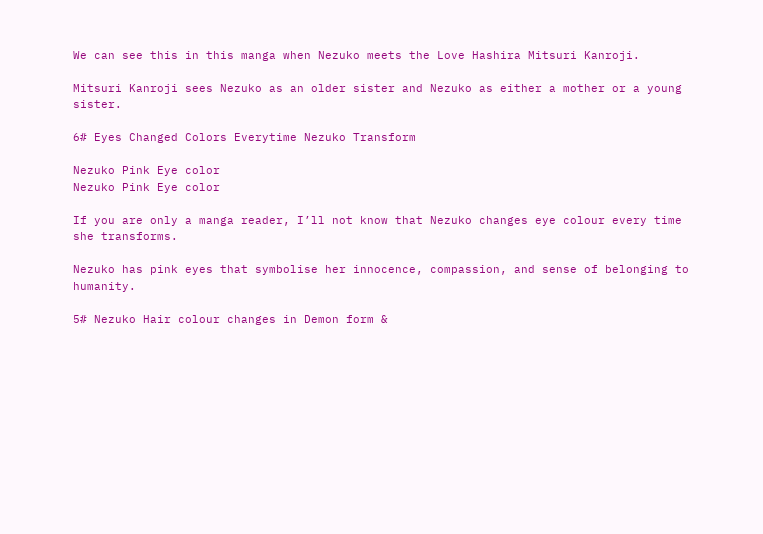We can see this in this manga when Nezuko meets the Love Hashira Mitsuri Kanroji.

Mitsuri Kanroji sees Nezuko as an older sister and Nezuko as either a mother or a young sister.

6# Eyes Changed Colors Everytime Nezuko Transform

Nezuko Pink Eye color
Nezuko Pink Eye color

If you are only a manga reader, I’ll not know that Nezuko changes eye colour every time she transforms.

Nezuko has pink eyes that symbolise her innocence, compassion, and sense of belonging to humanity.

5# Nezuko Hair colour changes in Demon form &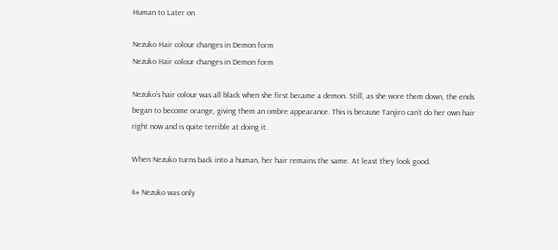Human to Later on

Nezuko Hair colour changes in Demon form
Nezuko Hair colour changes in Demon form

Nezuko’s hair colour was all black when she first became a demon. Still, as she wore them down, the ends began to become orange, giving them an ombre appearance. This is because Tanjiro can’t do her own hair right now and is quite terrible at doing it.

When Nezuko turns back into a human, her hair remains the same. At least they look good.

4# Nezuko was only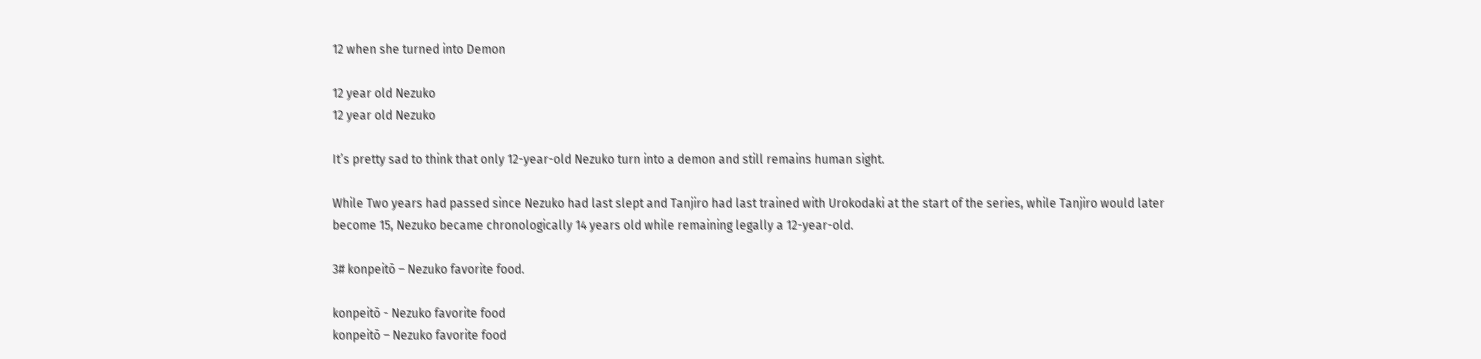12 when she turned into Demon

12 year old Nezuko
12 year old Nezuko

It’s pretty sad to think that only 12-year-old Nezuko turn into a demon and still remains human sight.

While Two years had passed since Nezuko had last slept and Tanjiro had last trained with Urokodaki at the start of the series, while Tanjiro would later become 15, Nezuko became chronologically 14 years old while remaining legally a 12-year-old.

3# konpeitō – Nezuko favorite food.

konpeitō - Nezuko favorite food
konpeitō – Nezuko favorite food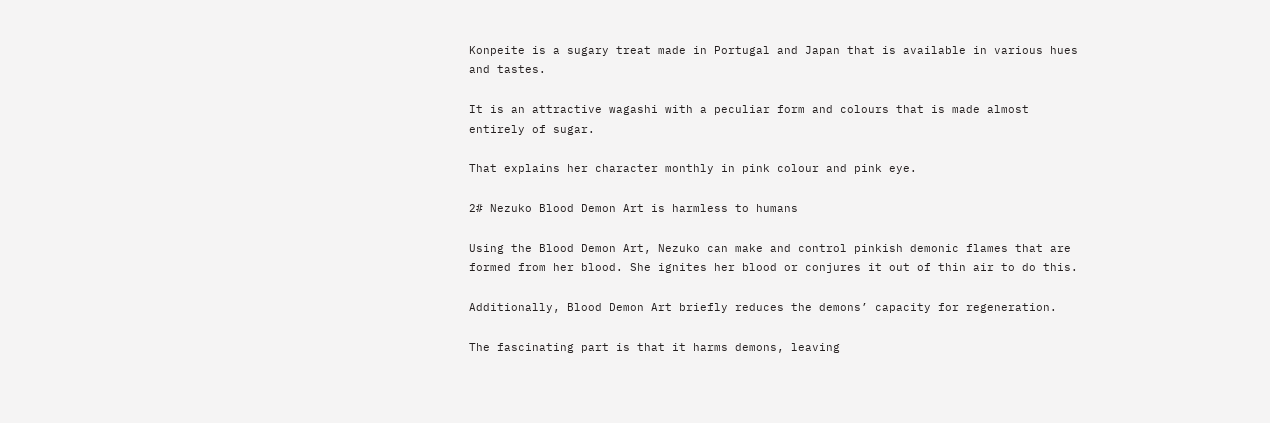Konpeite is a sugary treat made in Portugal and Japan that is available in various hues and tastes.

It is an attractive wagashi with a peculiar form and colours that is made almost entirely of sugar.

That explains her character monthly in pink colour and pink eye.

2# Nezuko Blood Demon Art is harmless to humans

Using the Blood Demon Art, Nezuko can make and control pinkish demonic flames that are formed from her blood. She ignites her blood or conjures it out of thin air to do this.

Additionally, Blood Demon Art briefly reduces the demons’ capacity for regeneration.

The fascinating part is that it harms demons, leaving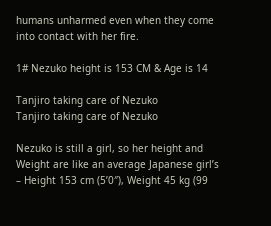humans unharmed even when they come into contact with her fire.

1# Nezuko height is 153 CM & Age is 14

Tanjiro taking care of Nezuko
Tanjiro taking care of Nezuko

Nezuko is still a girl, so her height and Weight are like an average Japanese girl’s – Height 153 cm (5’0″), Weight 45 kg (99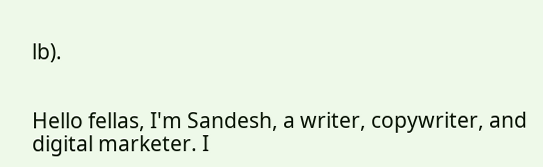lb).


Hello fellas, I'm Sandesh, a writer, copywriter, and digital marketer. I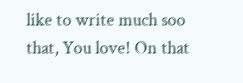like to write much soo that, You love! On that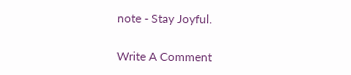note - Stay Joyful.

Write A Comment